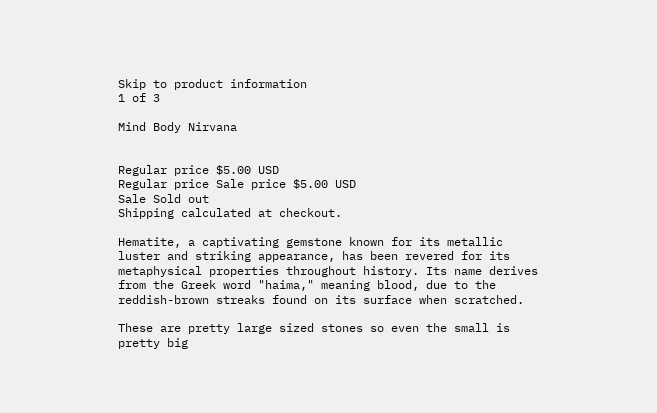Skip to product information
1 of 3

Mind Body Nirvana


Regular price $5.00 USD
Regular price Sale price $5.00 USD
Sale Sold out
Shipping calculated at checkout.

Hematite, a captivating gemstone known for its metallic luster and striking appearance, has been revered for its metaphysical properties throughout history. Its name derives from the Greek word "haima," meaning blood, due to the reddish-brown streaks found on its surface when scratched.

These are pretty large sized stones so even the small is pretty big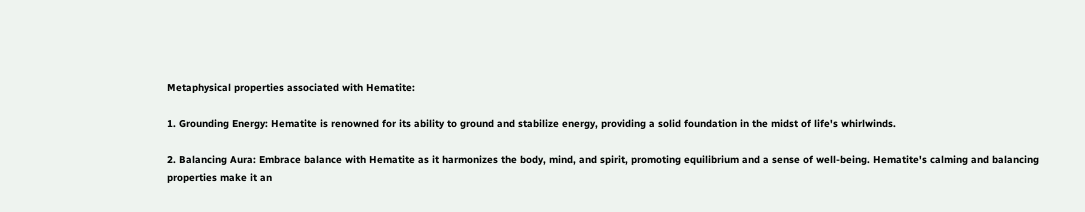Metaphysical properties associated with Hematite:

1. Grounding Energy: Hematite is renowned for its ability to ground and stabilize energy, providing a solid foundation in the midst of life's whirlwinds.

2. Balancing Aura: Embrace balance with Hematite as it harmonizes the body, mind, and spirit, promoting equilibrium and a sense of well-being. Hematite's calming and balancing properties make it an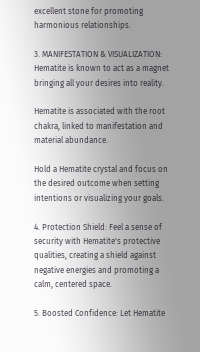excellent stone for promoting harmonious relationships.

3. MANIFESTATION & VISUALIZATION: Hematite is known to act as a magnet bringing all your desires into reality.

Hematite is associated with the root chakra, linked to manifestation and material abundance.

Hold a Hematite crystal and focus on the desired outcome when setting intentions or visualizing your goals.

4. Protection Shield: Feel a sense of security with Hematite's protective qualities, creating a shield against negative energies and promoting a calm, centered space.

5. Boosted Confidence: Let Hematite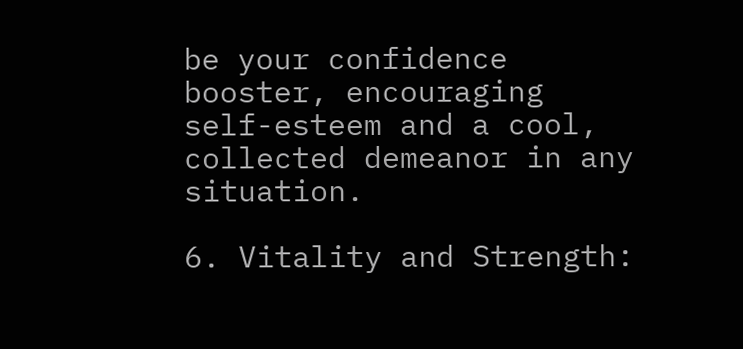be your confidence booster, encouraging self-esteem and a cool, collected demeanor in any situation.

6. Vitality and Strength: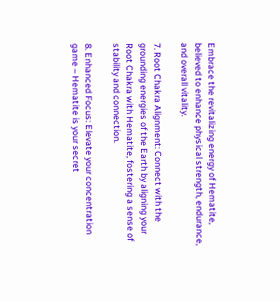Embrace the revitalizing energy of Hematite, believed to enhance physical strength, endurance, and overall vitality.

7. Root Chakra Alignment: Connect with the grounding energies of the Earth by aligning your Root Chakra with Hematite, fostering a sense of stability and connection.

8. Enhanced Focus: Elevate your concentration game – Hematite is your secret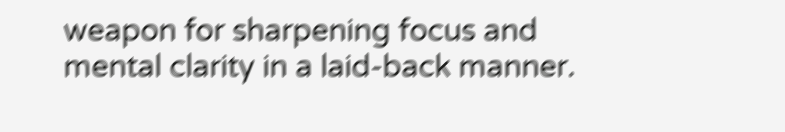weapon for sharpening focus and mental clarity in a laid-back manner.